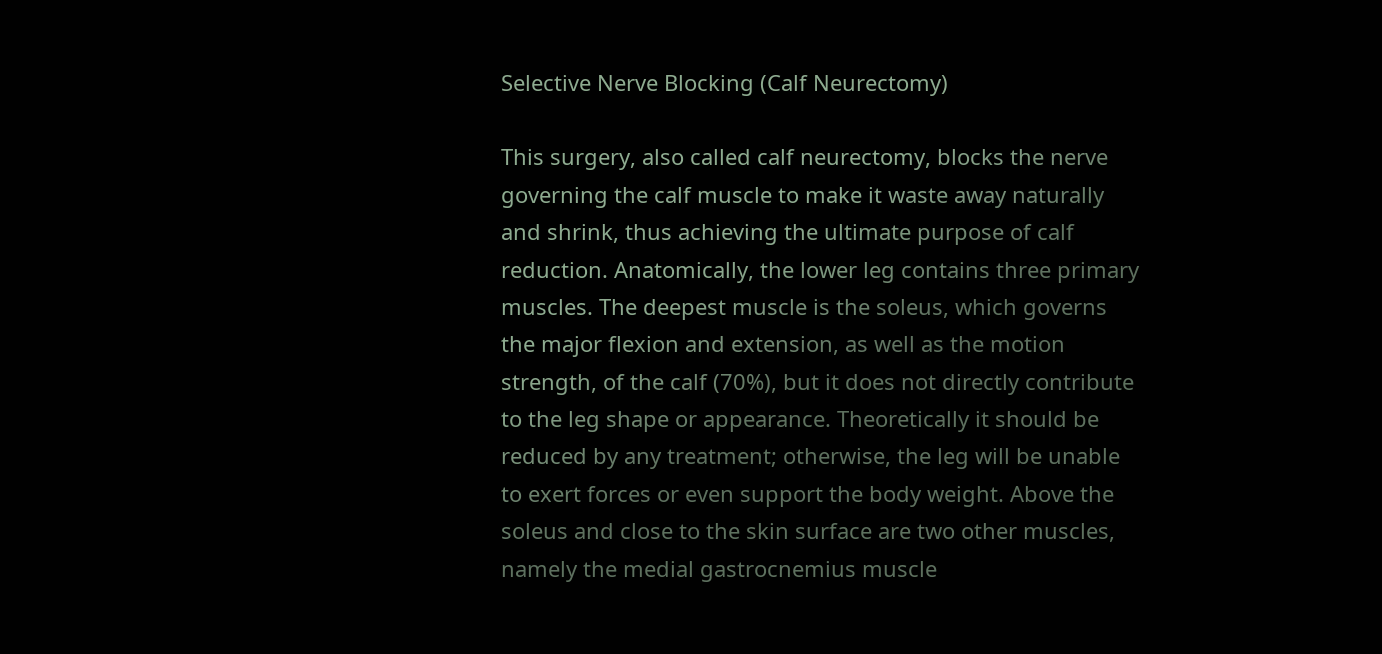Selective Nerve Blocking (Calf Neurectomy)

This surgery, also called calf neurectomy, blocks the nerve governing the calf muscle to make it waste away naturally and shrink, thus achieving the ultimate purpose of calf reduction. Anatomically, the lower leg contains three primary muscles. The deepest muscle is the soleus, which governs the major flexion and extension, as well as the motion strength, of the calf (70%), but it does not directly contribute to the leg shape or appearance. Theoretically it should be reduced by any treatment; otherwise, the leg will be unable to exert forces or even support the body weight. Above the soleus and close to the skin surface are two other muscles, namely the medial gastrocnemius muscle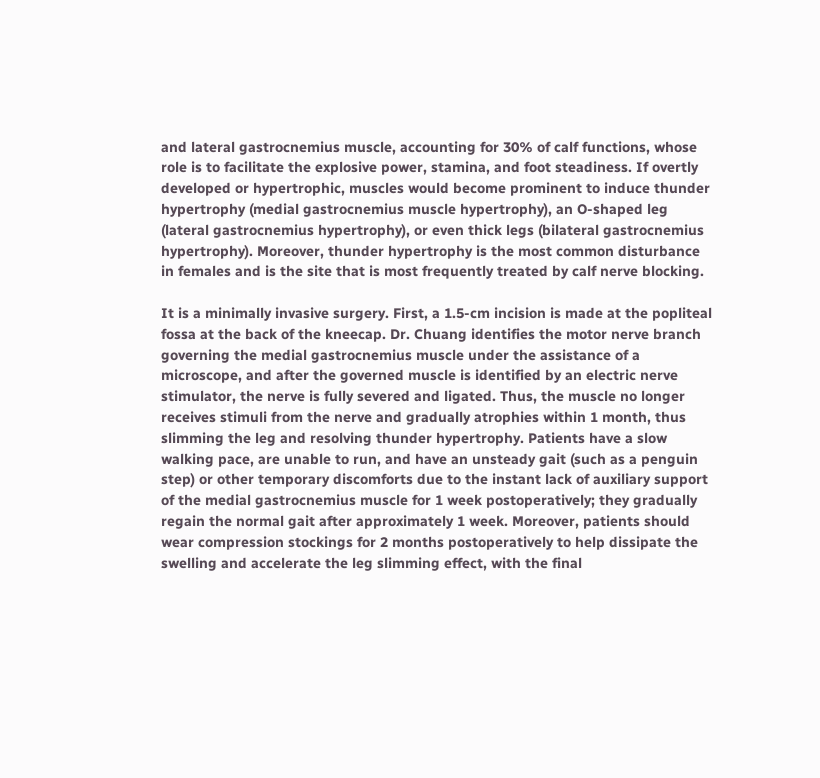and lateral gastrocnemius muscle, accounting for 30% of calf functions, whose role is to facilitate the explosive power, stamina, and foot steadiness. If overtly developed or hypertrophic, muscles would become prominent to induce thunder hypertrophy (medial gastrocnemius muscle hypertrophy), an O-shaped leg (lateral gastrocnemius hypertrophy), or even thick legs (bilateral gastrocnemius hypertrophy). Moreover, thunder hypertrophy is the most common disturbance in females and is the site that is most frequently treated by calf nerve blocking.

It is a minimally invasive surgery. First, a 1.5-cm incision is made at the popliteal fossa at the back of the kneecap. Dr. Chuang identifies the motor nerve branch governing the medial gastrocnemius muscle under the assistance of a microscope, and after the governed muscle is identified by an electric nerve stimulator, the nerve is fully severed and ligated. Thus, the muscle no longer receives stimuli from the nerve and gradually atrophies within 1 month, thus slimming the leg and resolving thunder hypertrophy. Patients have a slow walking pace, are unable to run, and have an unsteady gait (such as a penguin step) or other temporary discomforts due to the instant lack of auxiliary support of the medial gastrocnemius muscle for 1 week postoperatively; they gradually regain the normal gait after approximately 1 week. Moreover, patients should wear compression stockings for 2 months postoperatively to help dissipate the swelling and accelerate the leg slimming effect, with the final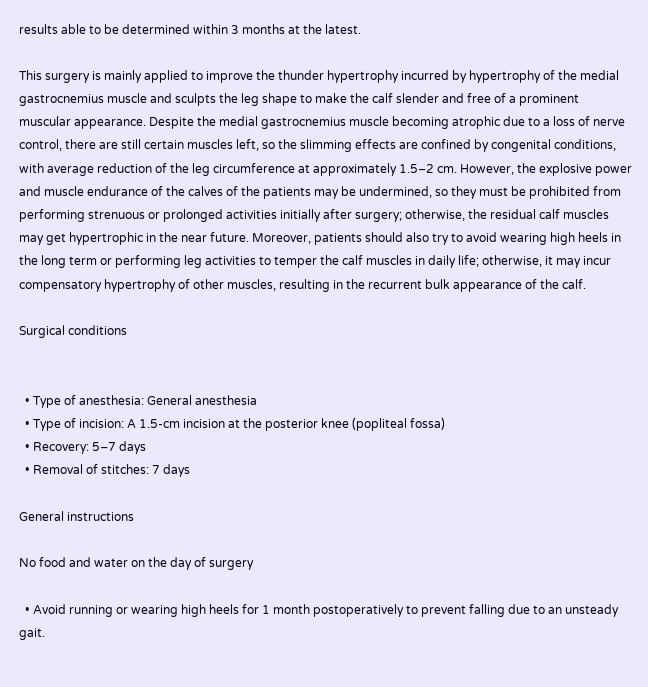results able to be determined within 3 months at the latest.

This surgery is mainly applied to improve the thunder hypertrophy incurred by hypertrophy of the medial gastrocnemius muscle and sculpts the leg shape to make the calf slender and free of a prominent muscular appearance. Despite the medial gastrocnemius muscle becoming atrophic due to a loss of nerve control, there are still certain muscles left, so the slimming effects are confined by congenital conditions, with average reduction of the leg circumference at approximately 1.5–2 cm. However, the explosive power and muscle endurance of the calves of the patients may be undermined, so they must be prohibited from performing strenuous or prolonged activities initially after surgery; otherwise, the residual calf muscles may get hypertrophic in the near future. Moreover, patients should also try to avoid wearing high heels in the long term or performing leg activities to temper the calf muscles in daily life; otherwise, it may incur compensatory hypertrophy of other muscles, resulting in the recurrent bulk appearance of the calf.

Surgical conditions


  • Type of anesthesia: General anesthesia
  • Type of incision: A 1.5-cm incision at the posterior knee (popliteal fossa)
  • Recovery: 5–7 days
  • Removal of stitches: 7 days

General instructions

No food and water on the day of surgery

  • Avoid running or wearing high heels for 1 month postoperatively to prevent falling due to an unsteady gait.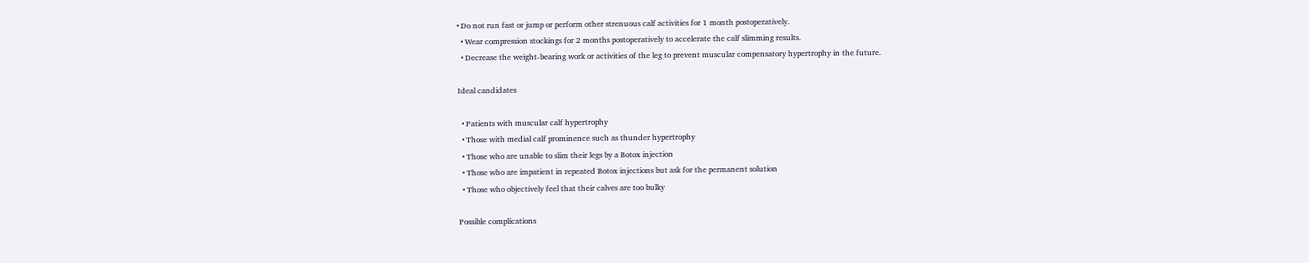• Do not run fast or jump or perform other strenuous calf activities for 1 month postoperatively.
  • Wear compression stockings for 2 months postoperatively to accelerate the calf slimming results.
  • Decrease the weight-bearing work or activities of the leg to prevent muscular compensatory hypertrophy in the future.

Ideal candidates

  • Patients with muscular calf hypertrophy
  • Those with medial calf prominence such as thunder hypertrophy
  • Those who are unable to slim their legs by a Botox injection
  • Those who are impatient in repeated Botox injections but ask for the permanent solution
  • Those who objectively feel that their calves are too bulky

Possible complications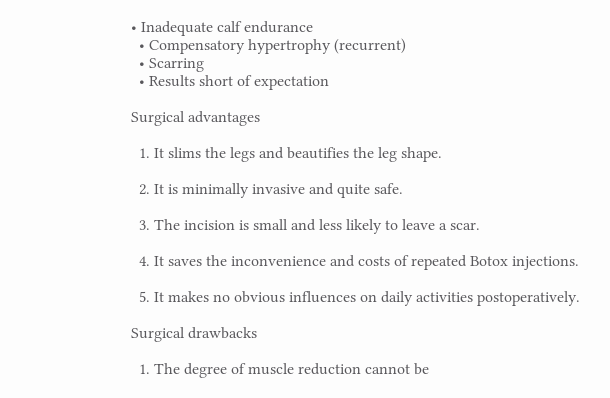• Inadequate calf endurance
  • Compensatory hypertrophy (recurrent)
  • Scarring
  • Results short of expectation

Surgical advantages

  1. It slims the legs and beautifies the leg shape.

  2. It is minimally invasive and quite safe.

  3. The incision is small and less likely to leave a scar.

  4. It saves the inconvenience and costs of repeated Botox injections.

  5. It makes no obvious influences on daily activities postoperatively.

Surgical drawbacks

  1. The degree of muscle reduction cannot be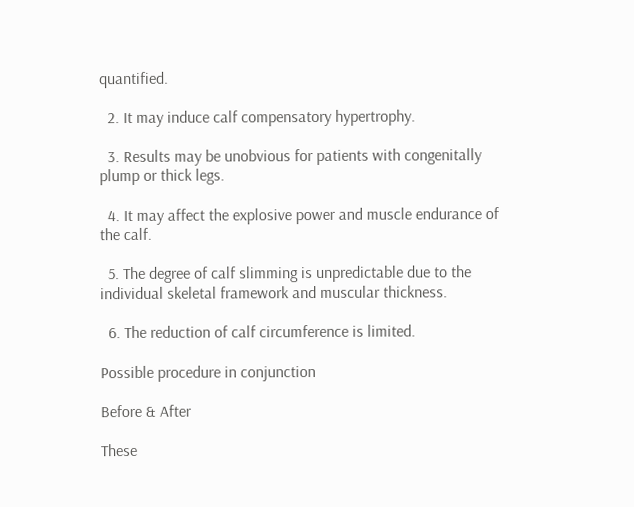quantified.

  2. It may induce calf compensatory hypertrophy.

  3. Results may be unobvious for patients with congenitally plump or thick legs.

  4. It may affect the explosive power and muscle endurance of the calf.

  5. The degree of calf slimming is unpredictable due to the individual skeletal framework and muscular thickness.

  6. The reduction of calf circumference is limited.

Possible procedure in conjunction

Before & After

These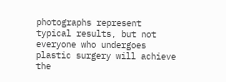photographs represent typical results, but not everyone who undergoes plastic surgery will achieve the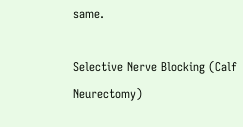same.

Selective Nerve Blocking (Calf Neurectomy)